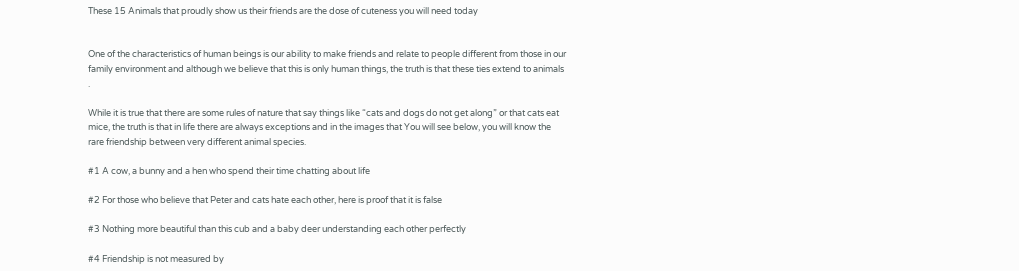These 15 Animals that proudly show us their friends are the dose of cuteness you will need today


One of the characteristics of human beings is our ability to make friends and relate to people different from those in our family environment and although we believe that this is only human things, the truth is that these ties extend to animals .

While it is true that there are some rules of nature that say things like “cats and dogs do not get along” or that cats eat mice, the truth is that in life there are always exceptions and in the images that You will see below, you will know the rare friendship between very different animal species.

#1 A cow, a bunny and a hen who spend their time chatting about life

#2 For those who believe that Peter and cats hate each other, here is proof that it is false

#3 Nothing more beautiful than this cub and a baby deer understanding each other perfectly

#4 Friendship is not measured by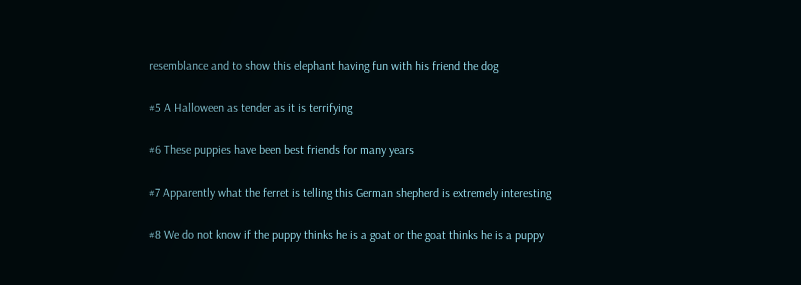resemblance and to show this elephant having fun with his friend the dog

#5 A Halloween as tender as it is terrifying

#6 These puppies have been best friends for many years

#7 Apparently what the ferret is telling this German shepherd is extremely interesting

#8 We do not know if the puppy thinks he is a goat or the goat thinks he is a puppy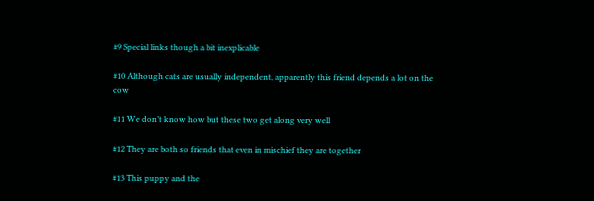#9 Special links though a bit inexplicable

#10 Although cats are usually independent, apparently this friend depends a lot on the cow

#11 We don’t know how but these two get along very well

#12 They are both so friends that even in mischief they are together

#13 This puppy and the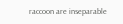raccoon are inseparable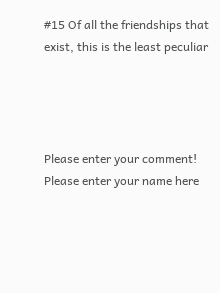#15 Of all the friendships that exist, this is the least peculiar




Please enter your comment!
Please enter your name here